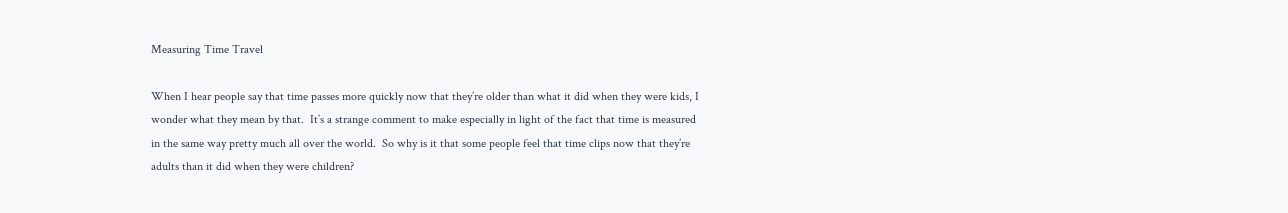Measuring Time Travel

When I hear people say that time passes more quickly now that they’re older than what it did when they were kids, I wonder what they mean by that.  It’s a strange comment to make especially in light of the fact that time is measured in the same way pretty much all over the world.  So why is it that some people feel that time clips now that they’re adults than it did when they were children?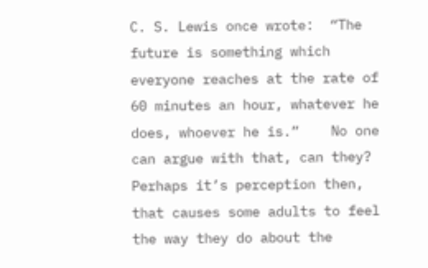C. S. Lewis once wrote:  “The future is something which everyone reaches at the rate of 60 minutes an hour, whatever he does, whoever he is.”    No one can argue with that, can they?  Perhaps it’s perception then, that causes some adults to feel the way they do about the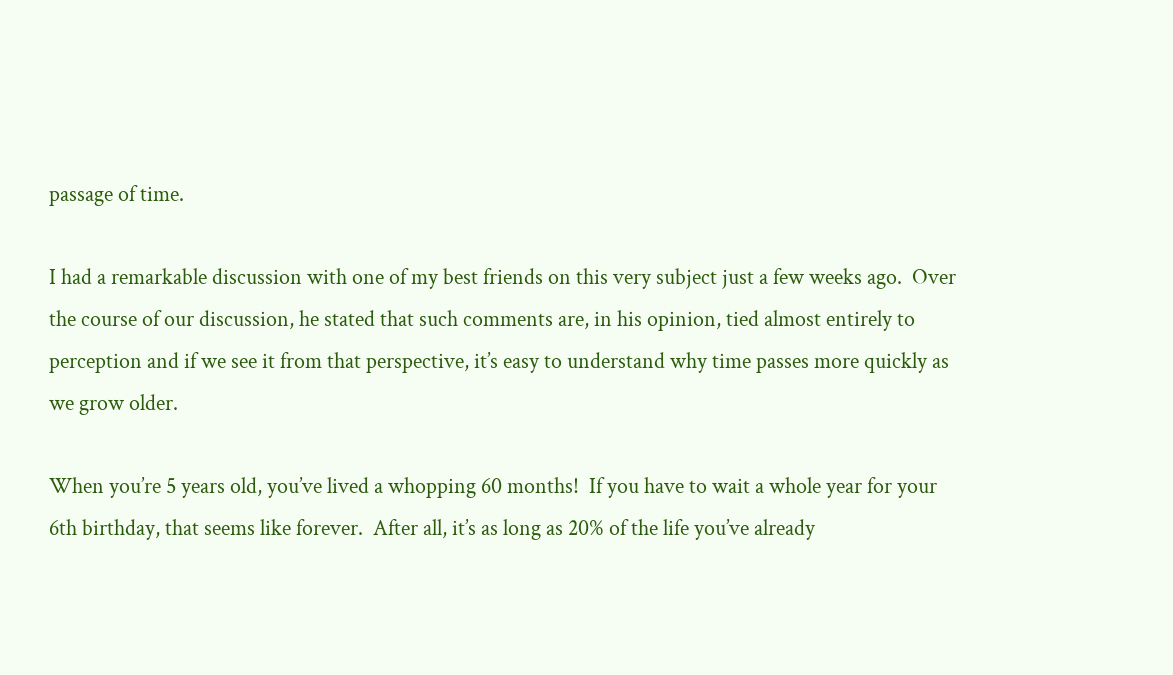passage of time.

I had a remarkable discussion with one of my best friends on this very subject just a few weeks ago.  Over the course of our discussion, he stated that such comments are, in his opinion, tied almost entirely to perception and if we see it from that perspective, it’s easy to understand why time passes more quickly as we grow older.

When you’re 5 years old, you’ve lived a whopping 60 months!  If you have to wait a whole year for your 6th birthday, that seems like forever.  After all, it’s as long as 20% of the life you’ve already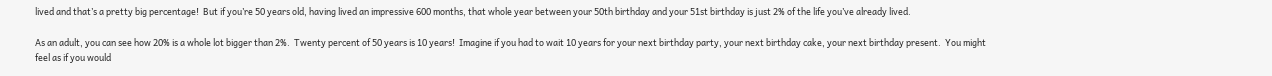lived and that’s a pretty big percentage!  But if you’re 50 years old, having lived an impressive 600 months, that whole year between your 50th birthday and your 51st birthday is just 2% of the life you’ve already lived.

As an adult, you can see how 20% is a whole lot bigger than 2%.  Twenty percent of 50 years is 10 years!  Imagine if you had to wait 10 years for your next birthday party, your next birthday cake, your next birthday present.  You might feel as if you would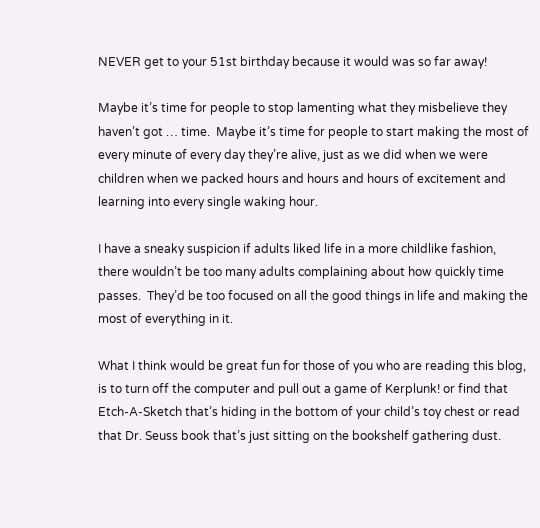NEVER get to your 51st birthday because it would was so far away!

Maybe it’s time for people to stop lamenting what they misbelieve they haven’t got … time.  Maybe it’s time for people to start making the most of every minute of every day they’re alive, just as we did when we were children when we packed hours and hours and hours of excitement and learning into every single waking hour.

I have a sneaky suspicion if adults liked life in a more childlike fashion, there wouldn’t be too many adults complaining about how quickly time passes.  They’d be too focused on all the good things in life and making the most of everything in it.

What I think would be great fun for those of you who are reading this blog, is to turn off the computer and pull out a game of Kerplunk! or find that Etch-A-Sketch that’s hiding in the bottom of your child’s toy chest or read that Dr. Seuss book that’s just sitting on the bookshelf gathering dust.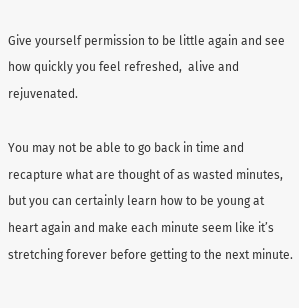Give yourself permission to be little again and see how quickly you feel refreshed,  alive and rejuvenated.

You may not be able to go back in time and recapture what are thought of as wasted minutes, but you can certainly learn how to be young at heart again and make each minute seem like it’s stretching forever before getting to the next minute.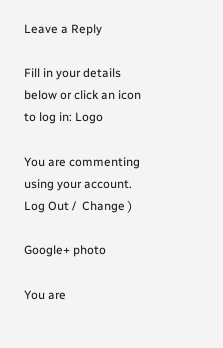Leave a Reply

Fill in your details below or click an icon to log in: Logo

You are commenting using your account. Log Out /  Change )

Google+ photo

You are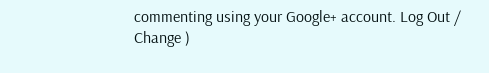commenting using your Google+ account. Log Out /  Change )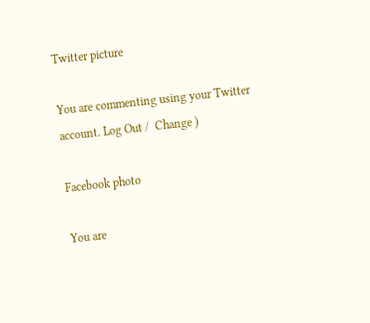Twitter picture

You are commenting using your Twitter account. Log Out /  Change )

Facebook photo

You are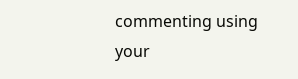commenting using your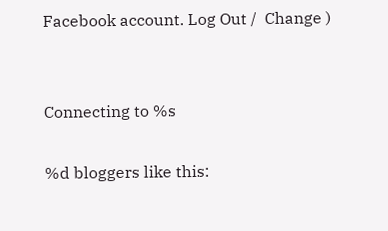Facebook account. Log Out /  Change )


Connecting to %s

%d bloggers like this: